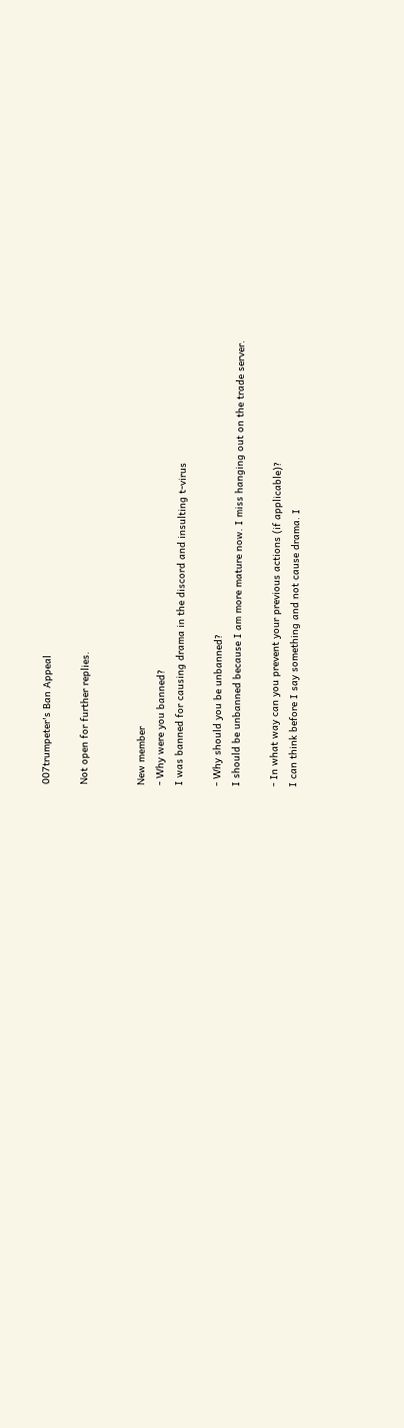007trumpeter's Ban Appeal

Not open for further replies.


New member
- Why were you banned?
I was banned for causing drama in the discord and insulting t-virus

- Why should you be unbanned?
I should be unbanned because I am more mature now. I miss hanging out on the trade server.

- In what way can you prevent your previous actions (if applicable)?
I can think before I say something and not cause drama. I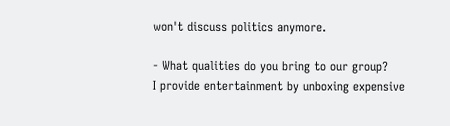won't discuss politics anymore.

- What qualities do you bring to our group?
I provide entertainment by unboxing expensive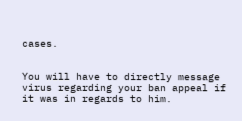cases.


You will have to directly message virus regarding your ban appeal if it was in regards to him.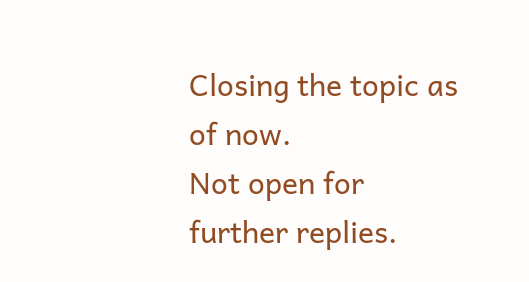Closing the topic as of now.
Not open for further replies.